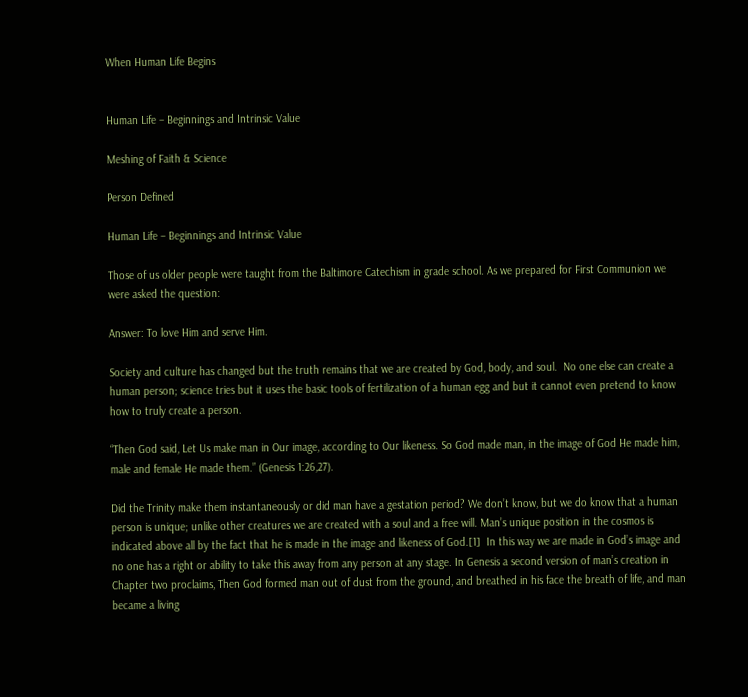When Human Life Begins


Human Life – Beginnings and Intrinsic Value

Meshing of Faith & Science

Person Defined

Human Life – Beginnings and Intrinsic Value

Those of us older people were taught from the Baltimore Catechism in grade school. As we prepared for First Communion we were asked the question:

Answer: To love Him and serve Him.

Society and culture has changed but the truth remains that we are created by God, body, and soul.  No one else can create a human person; science tries but it uses the basic tools of fertilization of a human egg and but it cannot even pretend to know how to truly create a person.

“Then God said, Let Us make man in Our image, according to Our likeness. So God made man, in the image of God He made him, male and female He made them.” (Genesis 1:26,27).

Did the Trinity make them instantaneously or did man have a gestation period? We don’t know, but we do know that a human person is unique; unlike other creatures we are created with a soul and a free will. Man’s unique position in the cosmos is indicated above all by the fact that he is made in the image and likeness of God.[1]  In this way we are made in God’s image and no one has a right or ability to take this away from any person at any stage. In Genesis a second version of man’s creation in Chapter two proclaims, Then God formed man out of dust from the ground, and breathed in his face the breath of life, and man became a living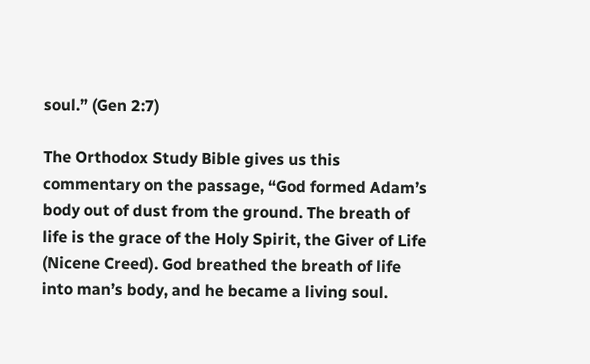soul.” (Gen 2:7)

The Orthodox Study Bible gives us this commentary on the passage, “God formed Adam’s body out of dust from the ground. The breath of life is the grace of the Holy Spirit, the Giver of Life (Nicene Creed). God breathed the breath of life into man’s body, and he became a living soul.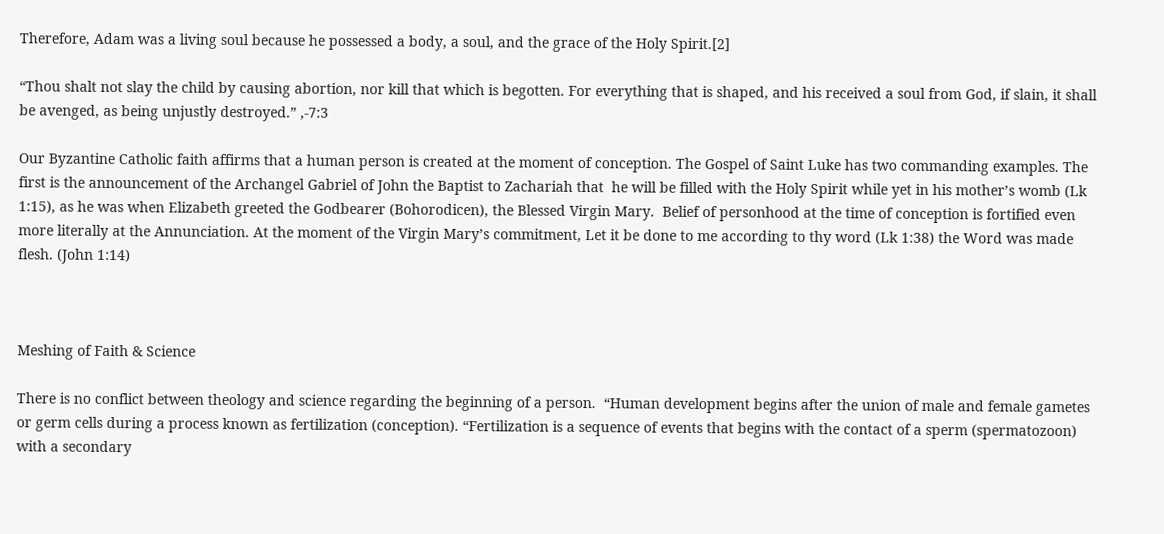Therefore, Adam was a living soul because he possessed a body, a soul, and the grace of the Holy Spirit.[2]

“Thou shalt not slay the child by causing abortion, nor kill that which is begotten. For everything that is shaped, and his received a soul from God, if slain, it shall be avenged, as being unjustly destroyed.” ,-7:3

Our Byzantine Catholic faith affirms that a human person is created at the moment of conception. The Gospel of Saint Luke has two commanding examples. The first is the announcement of the Archangel Gabriel of John the Baptist to Zachariah that  he will be filled with the Holy Spirit while yet in his mother’s womb (Lk 1:15), as he was when Elizabeth greeted the Godbearer (Bohorodicen), the Blessed Virgin Mary.  Belief of personhood at the time of conception is fortified even more literally at the Annunciation. At the moment of the Virgin Mary’s commitment, Let it be done to me according to thy word (Lk 1:38) the Word was made flesh. (John 1:14)



Meshing of Faith & Science

There is no conflict between theology and science regarding the beginning of a person.  “Human development begins after the union of male and female gametes or germ cells during a process known as fertilization (conception). “Fertilization is a sequence of events that begins with the contact of a sperm (spermatozoon) with a secondary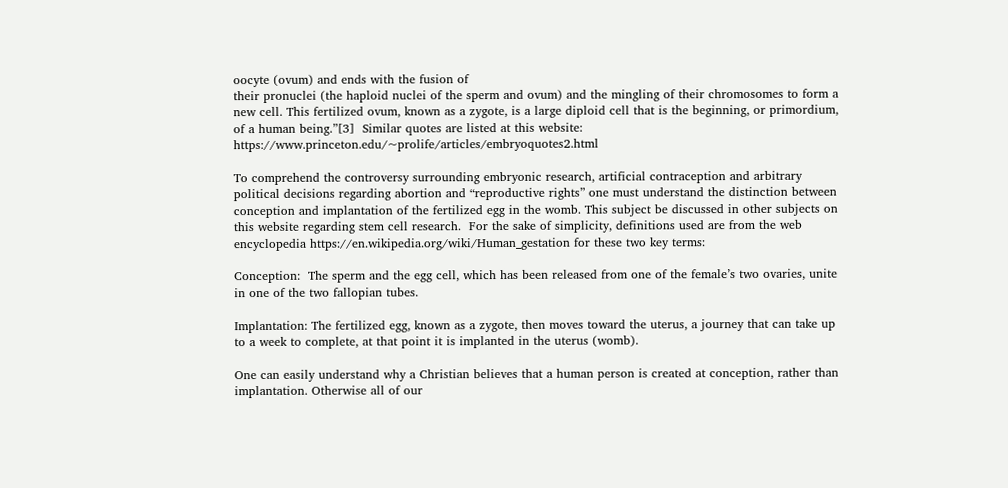oocyte (ovum) and ends with the fusion of
their pronuclei (the haploid nuclei of the sperm and ovum) and the mingling of their chromosomes to form a new cell. This fertilized ovum, known as a zygote, is a large diploid cell that is the beginning, or primordium, of a human being.”[3]  Similar quotes are listed at this website: https://www.princeton.edu/~prolife/articles/embryoquotes2.html

To comprehend the controversy surrounding embryonic research, artificial contraception and arbitrary political decisions regarding abortion and “reproductive rights” one must understand the distinction between conception and implantation of the fertilized egg in the womb. This subject be discussed in other subjects on this website regarding stem cell research.  For the sake of simplicity, definitions used are from the web encyclopedia https://en.wikipedia.org/wiki/Human_gestation for these two key terms:

Conception:  The sperm and the egg cell, which has been released from one of the female’s two ovaries, unite in one of the two fallopian tubes.

Implantation: The fertilized egg, known as a zygote, then moves toward the uterus, a journey that can take up to a week to complete, at that point it is implanted in the uterus (womb).

One can easily understand why a Christian believes that a human person is created at conception, rather than implantation. Otherwise all of our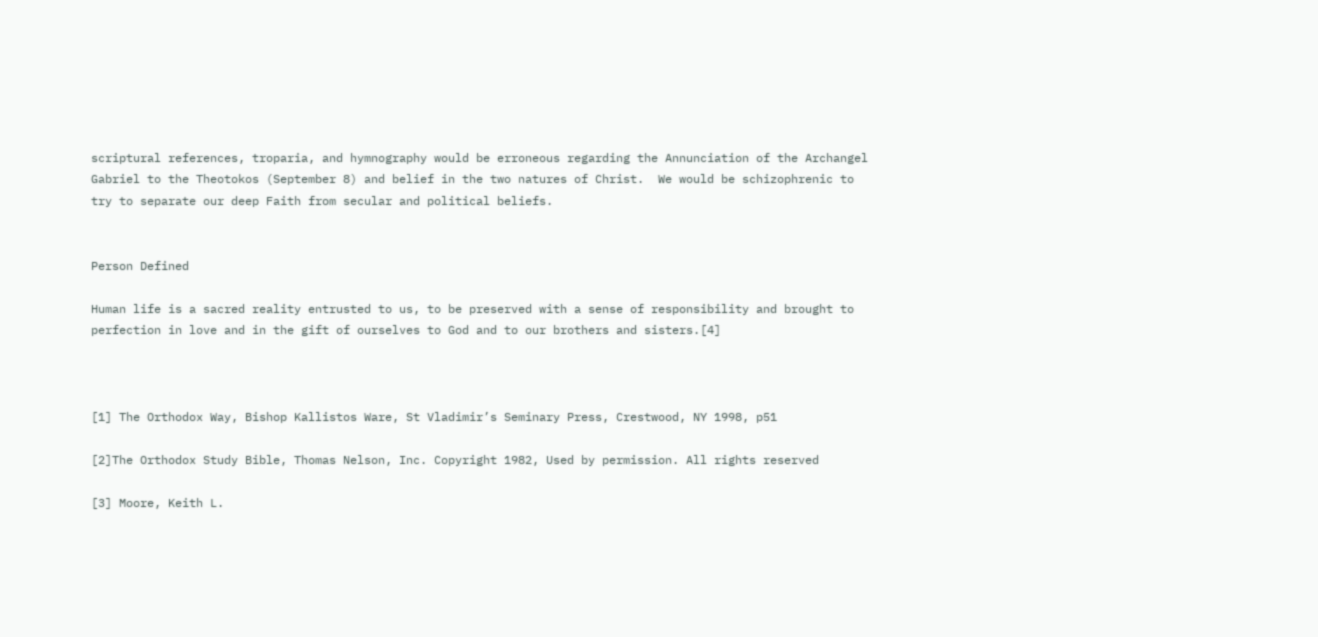scriptural references, troparia, and hymnography would be erroneous regarding the Annunciation of the Archangel Gabriel to the Theotokos (September 8) and belief in the two natures of Christ.  We would be schizophrenic to try to separate our deep Faith from secular and political beliefs.


Person Defined

Human life is a sacred reality entrusted to us, to be preserved with a sense of responsibility and brought to perfection in love and in the gift of ourselves to God and to our brothers and sisters.[4]



[1] The Orthodox Way, Bishop Kallistos Ware, St Vladimir’s Seminary Press, Crestwood, NY 1998, p51

[2]The Orthodox Study Bible, Thomas Nelson, Inc. Copyright 1982, Used by permission. All rights reserved

[3] Moore, Keith L.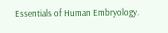Essentials of Human Embryology.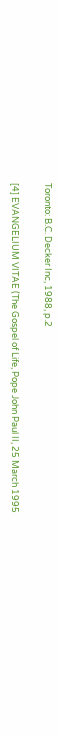Toronto: B.C. Decker Inc, 1988, p.2

[4] EVANGELIUM VITAE (The Gospel of Life, Pope John Paul II, 25 March 1995